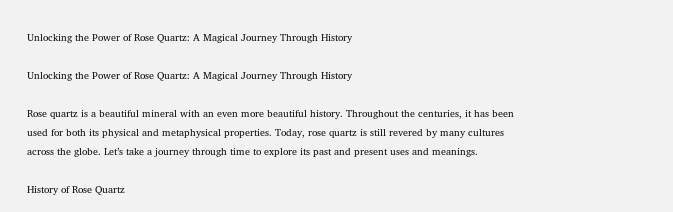Unlocking the Power of Rose Quartz: A Magical Journey Through History

Unlocking the Power of Rose Quartz: A Magical Journey Through History

Rose quartz is a beautiful mineral with an even more beautiful history. Throughout the centuries, it has been used for both its physical and metaphysical properties. Today, rose quartz is still revered by many cultures across the globe. Let’s take a journey through time to explore its past and present uses and meanings.

History of Rose Quartz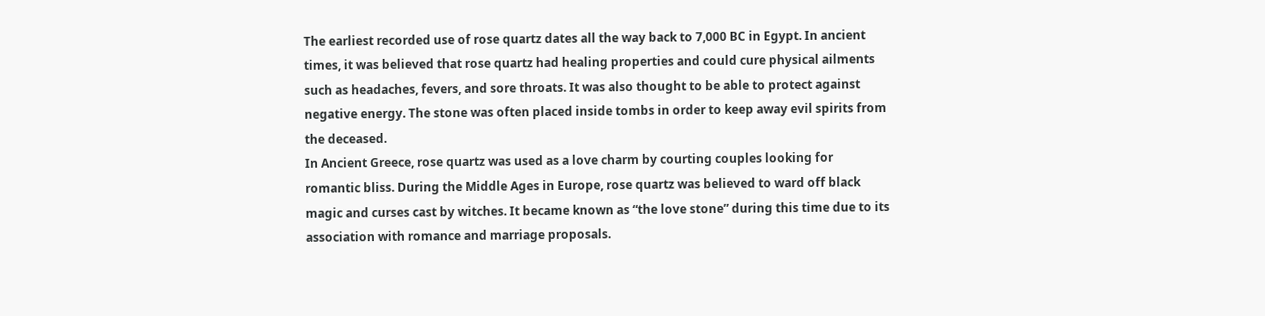The earliest recorded use of rose quartz dates all the way back to 7,000 BC in Egypt. In ancient times, it was believed that rose quartz had healing properties and could cure physical ailments such as headaches, fevers, and sore throats. It was also thought to be able to protect against negative energy. The stone was often placed inside tombs in order to keep away evil spirits from the deceased.
In Ancient Greece, rose quartz was used as a love charm by courting couples looking for romantic bliss. During the Middle Ages in Europe, rose quartz was believed to ward off black magic and curses cast by witches. It became known as “the love stone” during this time due to its association with romance and marriage proposals.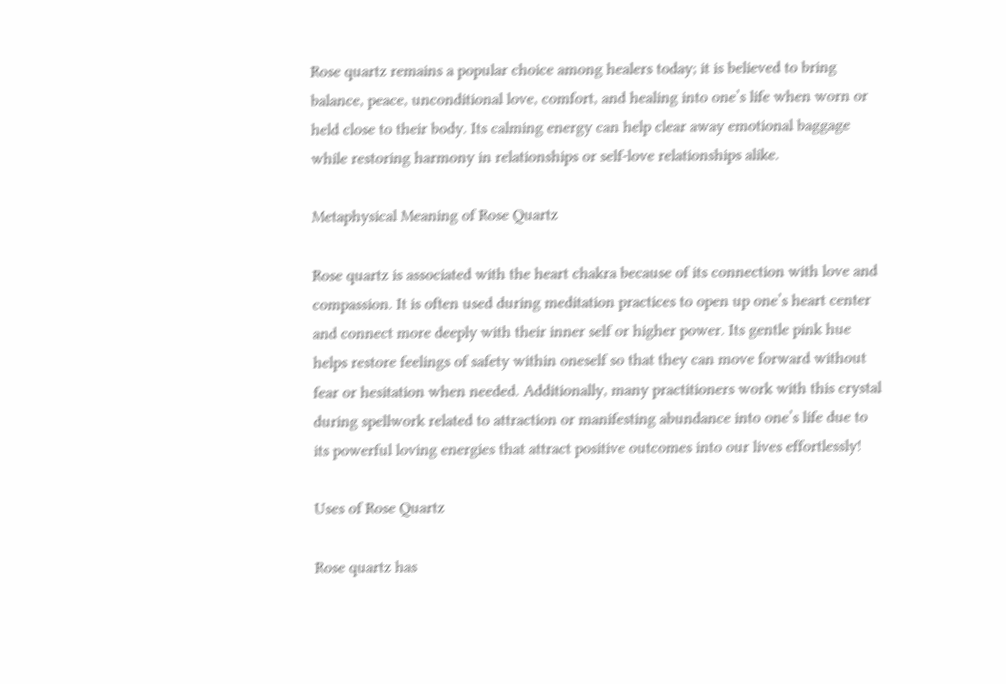Rose quartz remains a popular choice among healers today; it is believed to bring balance, peace, unconditional love, comfort, and healing into one’s life when worn or held close to their body. Its calming energy can help clear away emotional baggage while restoring harmony in relationships or self-love relationships alike.

Metaphysical Meaning of Rose Quartz

Rose quartz is associated with the heart chakra because of its connection with love and compassion. It is often used during meditation practices to open up one’s heart center and connect more deeply with their inner self or higher power. Its gentle pink hue helps restore feelings of safety within oneself so that they can move forward without fear or hesitation when needed. Additionally, many practitioners work with this crystal during spellwork related to attraction or manifesting abundance into one’s life due to its powerful loving energies that attract positive outcomes into our lives effortlessly!

Uses of Rose Quartz

Rose quartz has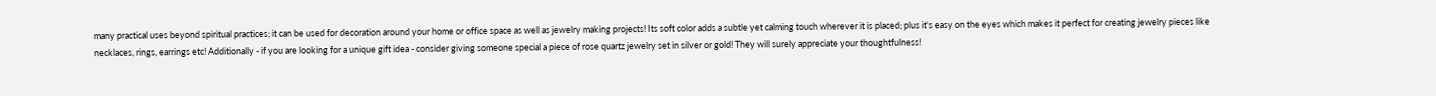many practical uses beyond spiritual practices; it can be used for decoration around your home or office space as well as jewelry making projects! Its soft color adds a subtle yet calming touch wherever it is placed; plus it's easy on the eyes which makes it perfect for creating jewelry pieces like necklaces, rings, earrings etc! Additionally - if you are looking for a unique gift idea - consider giving someone special a piece of rose quartz jewelry set in silver or gold! They will surely appreciate your thoughtfulness!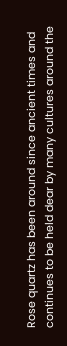Rose quartz has been around since ancient times and continues to be held dear by many cultures around the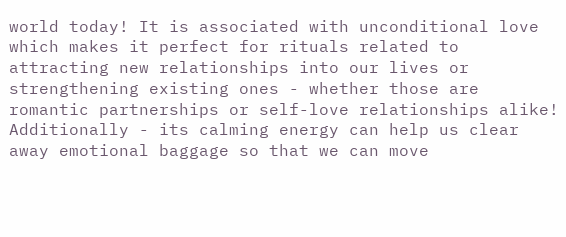world today! It is associated with unconditional love which makes it perfect for rituals related to attracting new relationships into our lives or strengthening existing ones - whether those are romantic partnerships or self-love relationships alike! Additionally - its calming energy can help us clear away emotional baggage so that we can move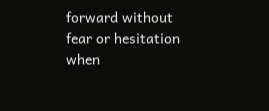forward without fear or hesitation when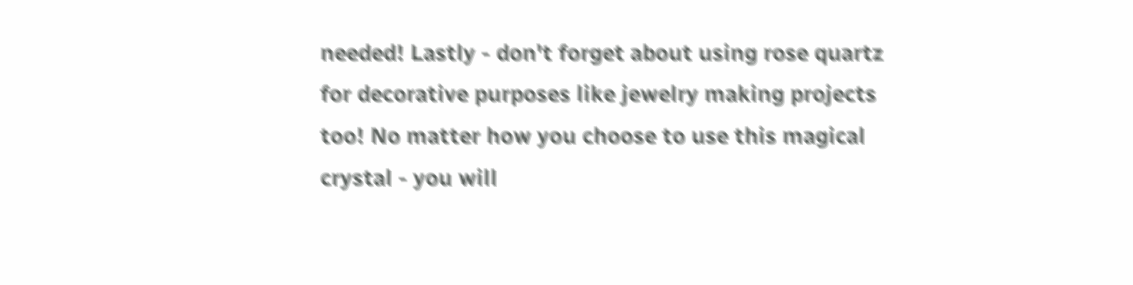needed! Lastly - don't forget about using rose quartz for decorative purposes like jewelry making projects too! No matter how you choose to use this magical crystal - you will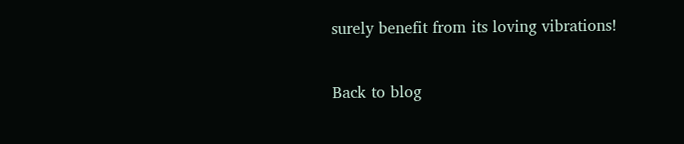surely benefit from its loving vibrations!

Back to blog